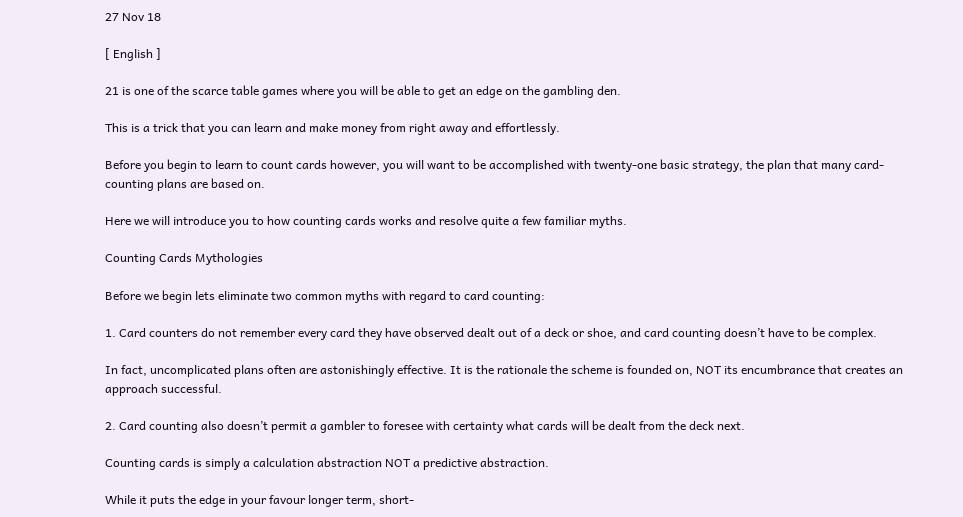27 Nov 18

[ English ]

21 is one of the scarce table games where you will be able to get an edge on the gambling den.

This is a trick that you can learn and make money from right away and effortlessly.

Before you begin to learn to count cards however, you will want to be accomplished with twenty-one basic strategy, the plan that many card-counting plans are based on.

Here we will introduce you to how counting cards works and resolve quite a few familiar myths.

Counting Cards Mythologies

Before we begin lets eliminate two common myths with regard to card counting:

1. Card counters do not remember every card they have observed dealt out of a deck or shoe, and card counting doesn’t have to be complex.

In fact, uncomplicated plans often are astonishingly effective. It is the rationale the scheme is founded on, NOT its encumbrance that creates an approach successful.

2. Card counting also doesn’t permit a gambler to foresee with certainty what cards will be dealt from the deck next.

Counting cards is simply a calculation abstraction NOT a predictive abstraction.

While it puts the edge in your favour longer term, short-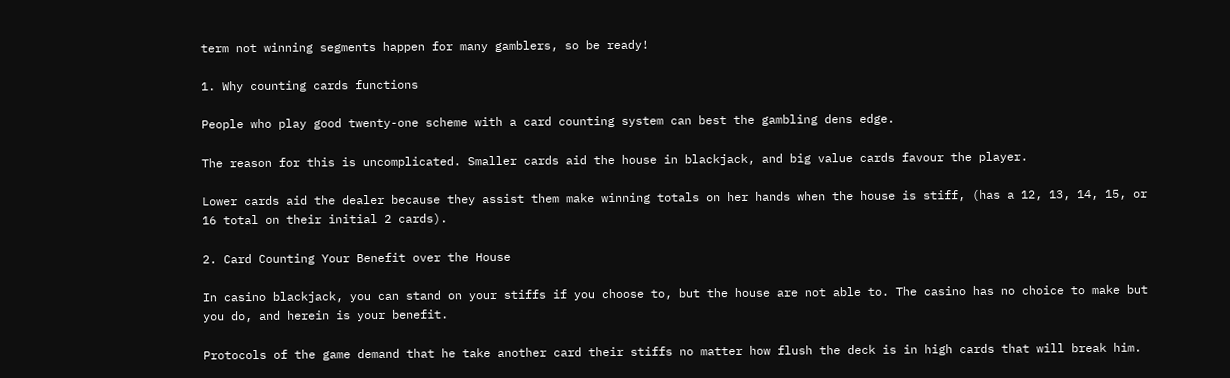term not winning segments happen for many gamblers, so be ready!

1. Why counting cards functions

People who play good twenty-one scheme with a card counting system can best the gambling dens edge.

The reason for this is uncomplicated. Smaller cards aid the house in blackjack, and big value cards favour the player.

Lower cards aid the dealer because they assist them make winning totals on her hands when the house is stiff, (has a 12, 13, 14, 15, or 16 total on their initial 2 cards).

2. Card Counting Your Benefit over the House

In casino blackjack, you can stand on your stiffs if you choose to, but the house are not able to. The casino has no choice to make but you do, and herein is your benefit.

Protocols of the game demand that he take another card their stiffs no matter how flush the deck is in high cards that will break him.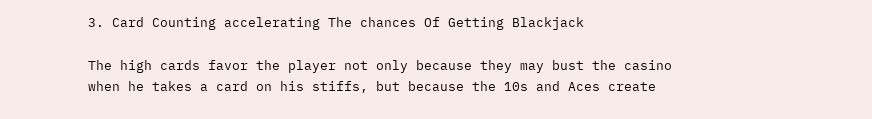3. Card Counting accelerating The chances Of Getting Blackjack

The high cards favor the player not only because they may bust the casino when he takes a card on his stiffs, but because the 10s and Aces create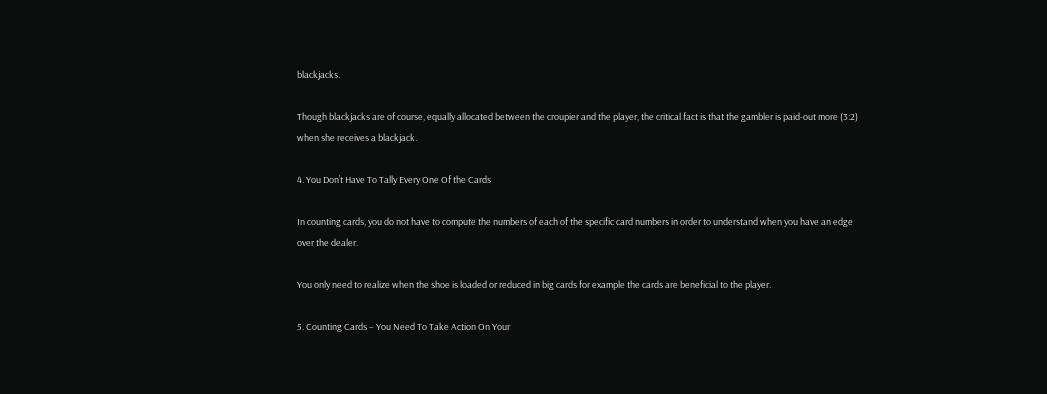blackjacks.

Though blackjacks are of course, equally allocated between the croupier and the player, the critical fact is that the gambler is paid-out more (3:2) when she receives a blackjack.

4. You Don’t Have To Tally Every One Of the Cards

In counting cards, you do not have to compute the numbers of each of the specific card numbers in order to understand when you have an edge over the dealer.

You only need to realize when the shoe is loaded or reduced in big cards for example the cards are beneficial to the player.

5. Counting Cards – You Need To Take Action On Your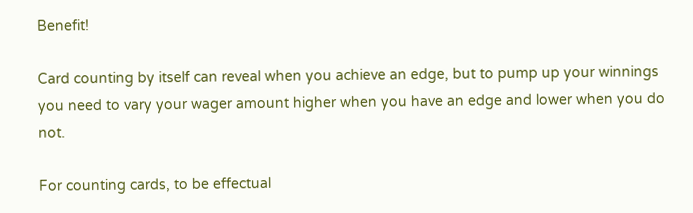Benefit!

Card counting by itself can reveal when you achieve an edge, but to pump up your winnings you need to vary your wager amount higher when you have an edge and lower when you do not.

For counting cards, to be effectual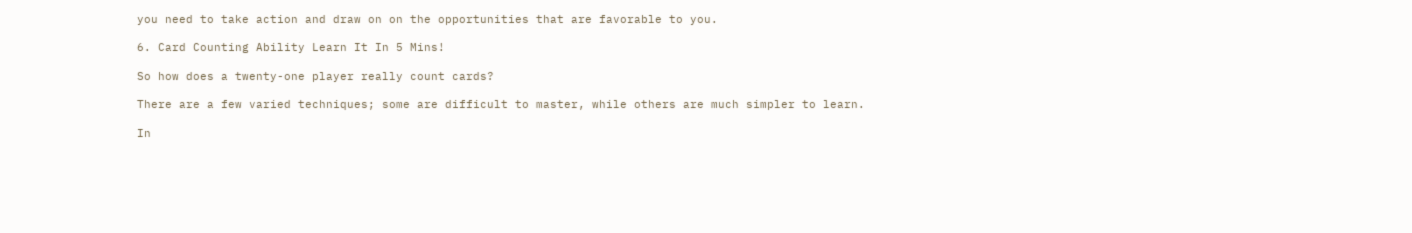you need to take action and draw on on the opportunities that are favorable to you.

6. Card Counting Ability Learn It In 5 Mins!

So how does a twenty-one player really count cards?

There are a few varied techniques; some are difficult to master, while others are much simpler to learn.

In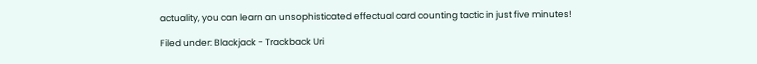actuality, you can learn an unsophisticated effectual card counting tactic in just five minutes!

Filed under: Blackjack - Trackback Uri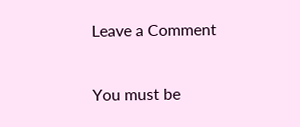Leave a Comment

You must be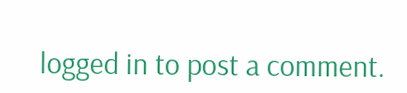logged in to post a comment.